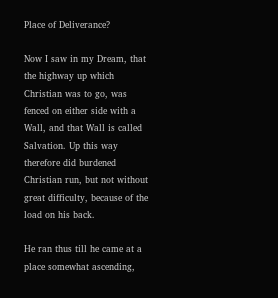Place of Deliverance?

Now I saw in my Dream, that the highway up which Christian was to go, was fenced on either side with a Wall, and that Wall is called Salvation. Up this way therefore did burdened Christian run, but not without great difficulty, because of the load on his back.

He ran thus till he came at a place somewhat ascending,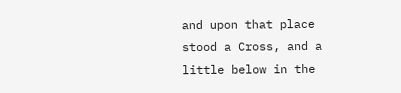and upon that place stood a Cross, and a little below in the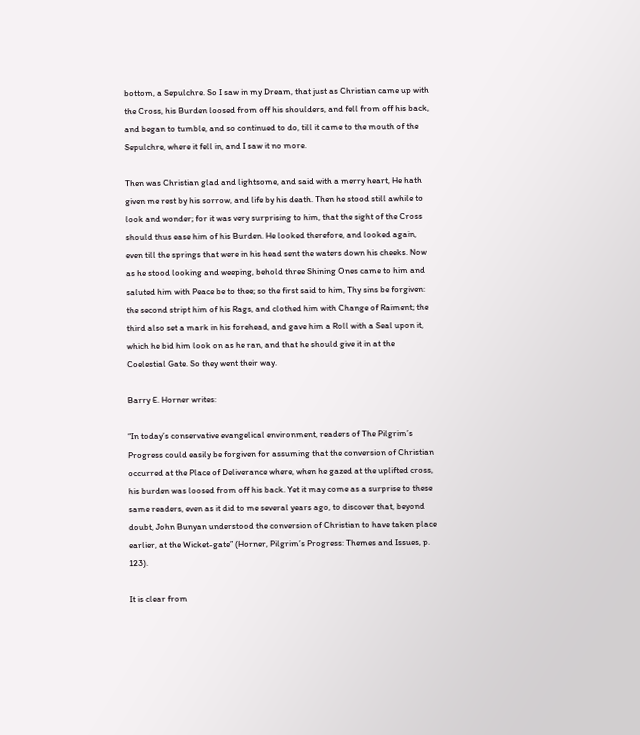bottom, a Sepulchre. So I saw in my Dream, that just as Christian came up with the Cross, his Burden loosed from off his shoulders, and fell from off his back, and began to tumble, and so continued to do, till it came to the mouth of the Sepulchre, where it fell in, and I saw it no more.

Then was Christian glad and lightsome, and said with a merry heart, He hath given me rest by his sorrow, and life by his death. Then he stood still awhile to look and wonder; for it was very surprising to him, that the sight of the Cross should thus ease him of his Burden. He looked therefore, and looked again, even till the springs that were in his head sent the waters down his cheeks. Now as he stood looking and weeping, behold three Shining Ones came to him and saluted him with Peace be to thee; so the first said to him, Thy sins be forgiven: the second stript him of his Rags, and clothed him with Change of Raiment; the third also set a mark in his forehead, and gave him a Roll with a Seal upon it, which he bid him look on as he ran, and that he should give it in at the Coelestial Gate. So they went their way.

Barry E. Horner writes:

“In today’s conservative evangelical environment, readers of The Pilgrim’s Progress could easily be forgiven for assuming that the conversion of Christian occurred at the Place of Deliverance where, when he gazed at the uplifted cross, his burden was loosed from off his back. Yet it may come as a surprise to these same readers, even as it did to me several years ago, to discover that, beyond doubt, John Bunyan understood the conversion of Christian to have taken place earlier, at the Wicket-gate” (Horner, Pilgrim’s Progress: Themes and Issues, p. 123).

It is clear from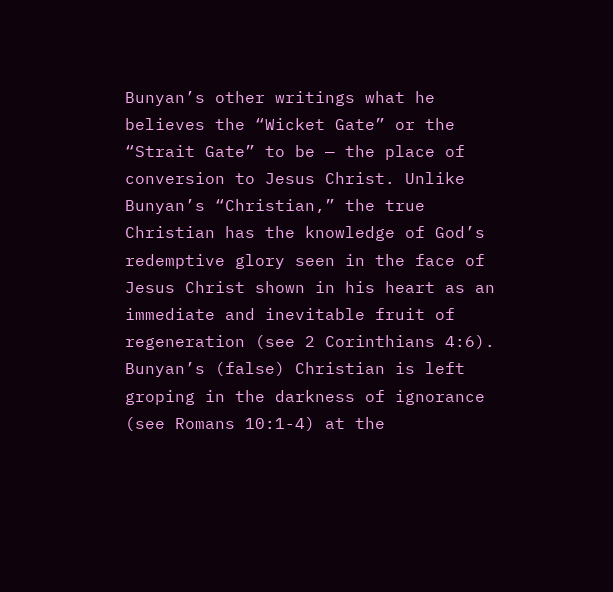Bunyan’s other writings what he believes the “Wicket Gate” or the “Strait Gate” to be — the place of conversion to Jesus Christ. Unlike Bunyan’s “Christian,” the true Christian has the knowledge of God’s redemptive glory seen in the face of Jesus Christ shown in his heart as an immediate and inevitable fruit of regeneration (see 2 Corinthians 4:6). Bunyan’s (false) Christian is left groping in the darkness of ignorance (see Romans 10:1-4) at the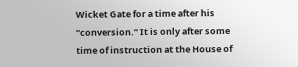Wicket Gate for a time after his “conversion.” It is only after some time of instruction at the House of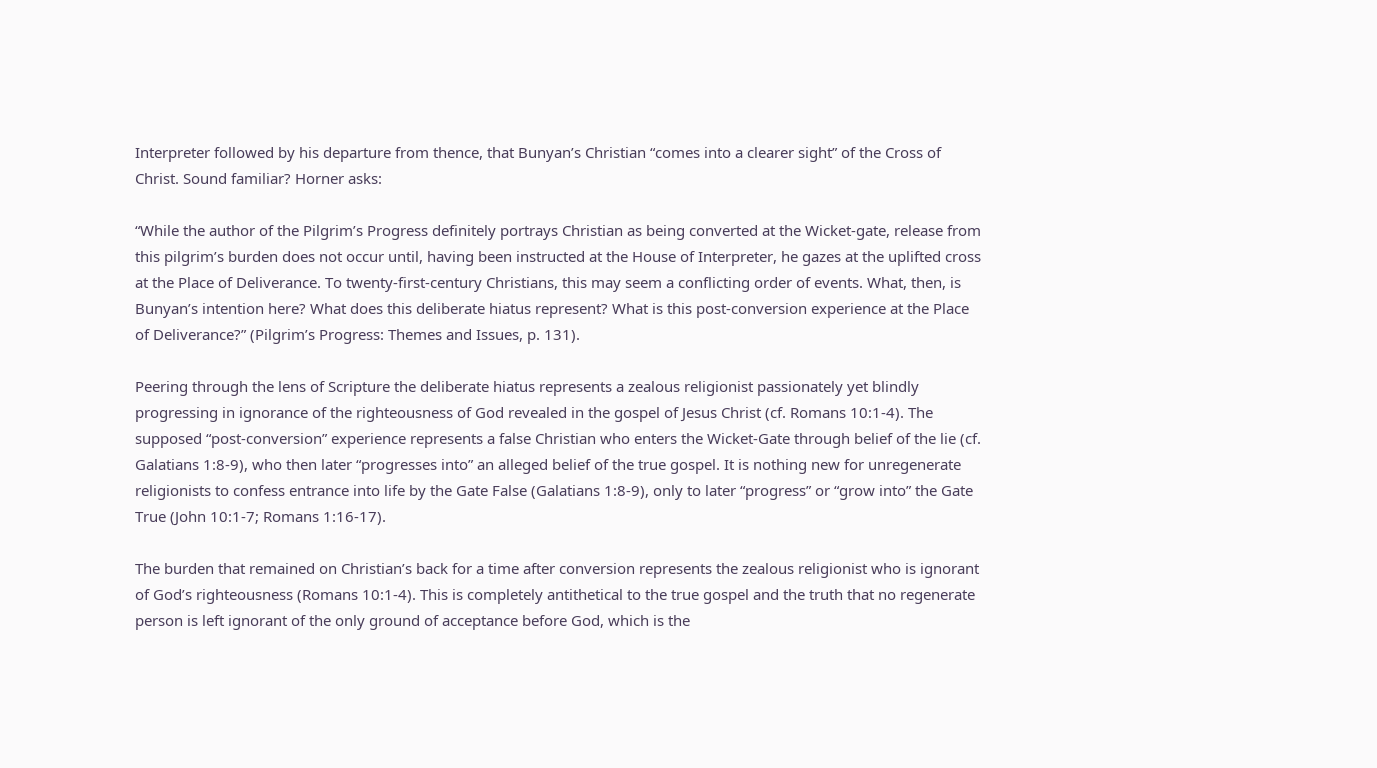Interpreter followed by his departure from thence, that Bunyan’s Christian “comes into a clearer sight” of the Cross of Christ. Sound familiar? Horner asks:

“While the author of the Pilgrim’s Progress definitely portrays Christian as being converted at the Wicket-gate, release from this pilgrim’s burden does not occur until, having been instructed at the House of Interpreter, he gazes at the uplifted cross at the Place of Deliverance. To twenty-first-century Christians, this may seem a conflicting order of events. What, then, is Bunyan’s intention here? What does this deliberate hiatus represent? What is this post-conversion experience at the Place of Deliverance?” (Pilgrim’s Progress: Themes and Issues, p. 131).

Peering through the lens of Scripture the deliberate hiatus represents a zealous religionist passionately yet blindly progressing in ignorance of the righteousness of God revealed in the gospel of Jesus Christ (cf. Romans 10:1-4). The supposed “post-conversion” experience represents a false Christian who enters the Wicket-Gate through belief of the lie (cf. Galatians 1:8-9), who then later “progresses into” an alleged belief of the true gospel. It is nothing new for unregenerate religionists to confess entrance into life by the Gate False (Galatians 1:8-9), only to later “progress” or “grow into” the Gate True (John 10:1-7; Romans 1:16-17).

The burden that remained on Christian’s back for a time after conversion represents the zealous religionist who is ignorant of God’s righteousness (Romans 10:1-4). This is completely antithetical to the true gospel and the truth that no regenerate person is left ignorant of the only ground of acceptance before God, which is the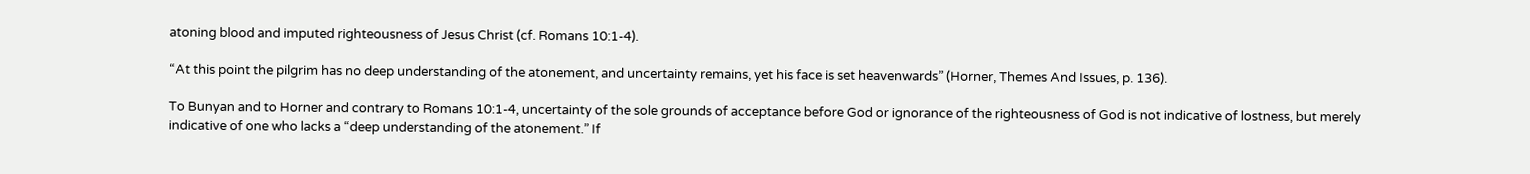atoning blood and imputed righteousness of Jesus Christ (cf. Romans 10:1-4).

“At this point the pilgrim has no deep understanding of the atonement, and uncertainty remains, yet his face is set heavenwards” (Horner, Themes And Issues, p. 136).

To Bunyan and to Horner and contrary to Romans 10:1-4, uncertainty of the sole grounds of acceptance before God or ignorance of the righteousness of God is not indicative of lostness, but merely indicative of one who lacks a “deep understanding of the atonement.” If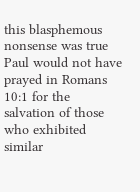this blasphemous nonsense was true Paul would not have prayed in Romans 10:1 for the salvation of those who exhibited similar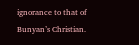ignorance to that of Bunyan’s Christian.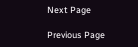Next Page

Previous Page